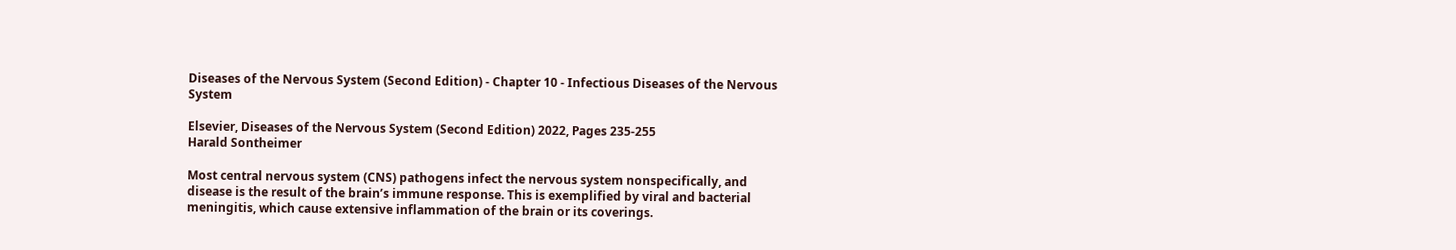Diseases of the Nervous System (Second Edition) - Chapter 10 - Infectious Diseases of the Nervous System

Elsevier, Diseases of the Nervous System (Second Edition) 2022, Pages 235-255
Harald Sontheimer

Most central nervous system (CNS) pathogens infect the nervous system nonspecifically, and disease is the result of the brain’s immune response. This is exemplified by viral and bacterial meningitis, which cause extensive inflammation of the brain or its coverings.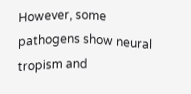However, some pathogens show neural tropism and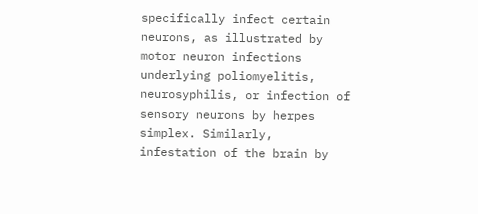specifically infect certain neurons, as illustrated by motor neuron infections underlying poliomyelitis, neurosyphilis, or infection of sensory neurons by herpes simplex. Similarly, infestation of the brain by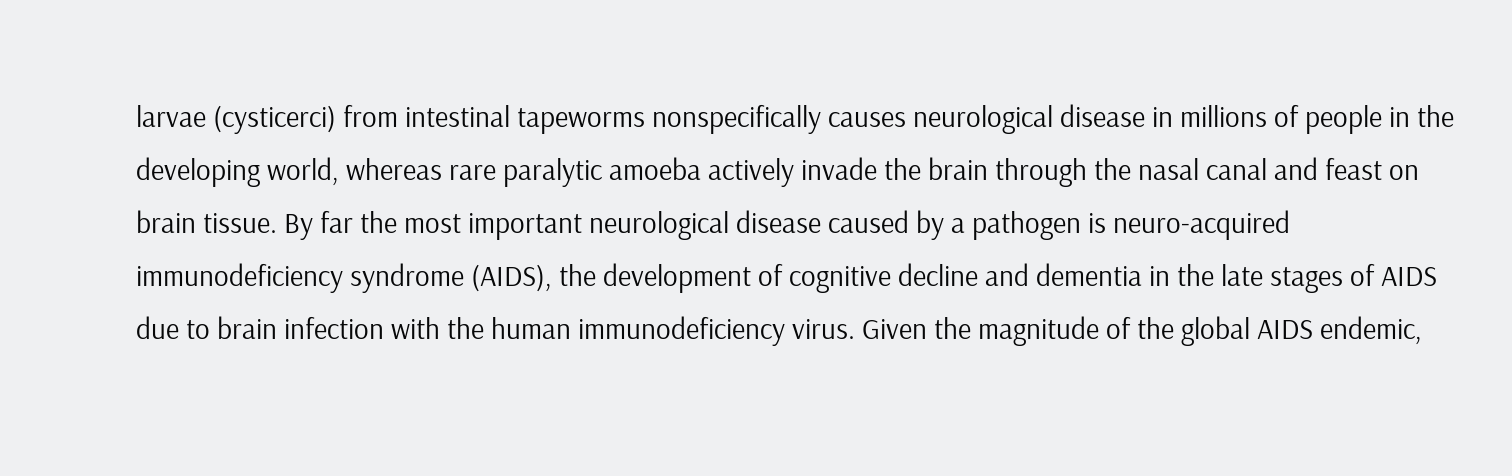larvae (cysticerci) from intestinal tapeworms nonspecifically causes neurological disease in millions of people in the developing world, whereas rare paralytic amoeba actively invade the brain through the nasal canal and feast on brain tissue. By far the most important neurological disease caused by a pathogen is neuro-acquired immunodeficiency syndrome (AIDS), the development of cognitive decline and dementia in the late stages of AIDS due to brain infection with the human immunodeficiency virus. Given the magnitude of the global AIDS endemic,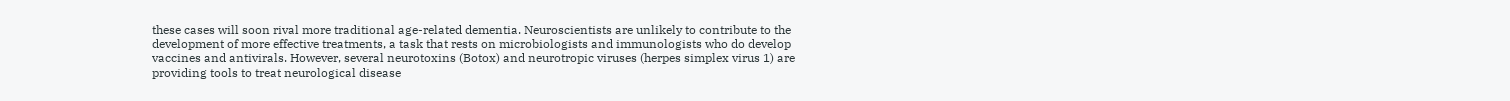these cases will soon rival more traditional age-related dementia. Neuroscientists are unlikely to contribute to the development of more effective treatments, a task that rests on microbiologists and immunologists who do develop vaccines and antivirals. However, several neurotoxins (Botox) and neurotropic viruses (herpes simplex virus 1) are providing tools to treat neurological disease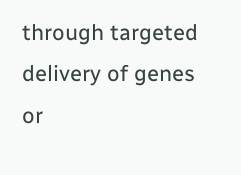through targeted delivery of genes or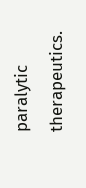paralytic therapeutics.